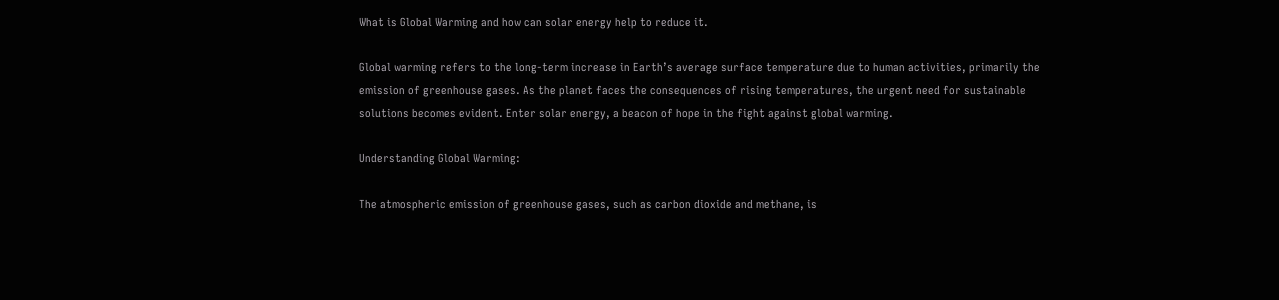What is Global Warming and how can solar energy help to reduce it.

Global warming refers to the long-term increase in Earth’s average surface temperature due to human activities, primarily the emission of greenhouse gases. As the planet faces the consequences of rising temperatures, the urgent need for sustainable solutions becomes evident. Enter solar energy, a beacon of hope in the fight against global warming.

Understanding Global Warming:

The atmospheric emission of greenhouse gases, such as carbon dioxide and methane, is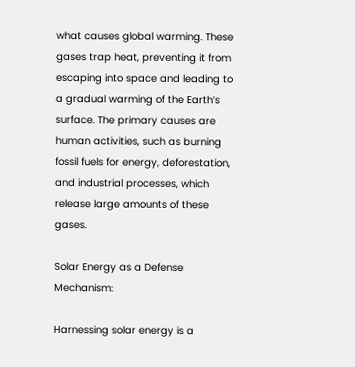what causes global warming. These gases trap heat, preventing it from escaping into space and leading to a gradual warming of the Earth’s surface. The primary causes are human activities, such as burning fossil fuels for energy, deforestation, and industrial processes, which release large amounts of these gases.

Solar Energy as a Defense Mechanism:

Harnessing solar energy is a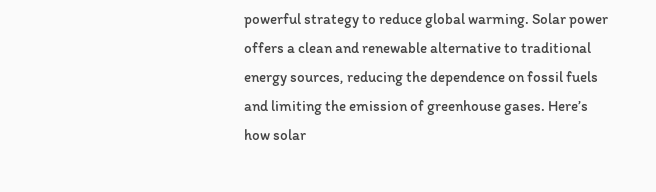powerful strategy to reduce global warming. Solar power offers a clean and renewable alternative to traditional energy sources, reducing the dependence on fossil fuels and limiting the emission of greenhouse gases. Here’s how solar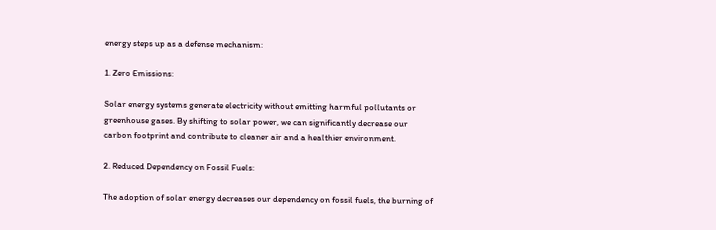energy steps up as a defense mechanism:

1. Zero Emissions:

Solar energy systems generate electricity without emitting harmful pollutants or greenhouse gases. By shifting to solar power, we can significantly decrease our carbon footprint and contribute to cleaner air and a healthier environment.

2. Reduced Dependency on Fossil Fuels:

The adoption of solar energy decreases our dependency on fossil fuels, the burning of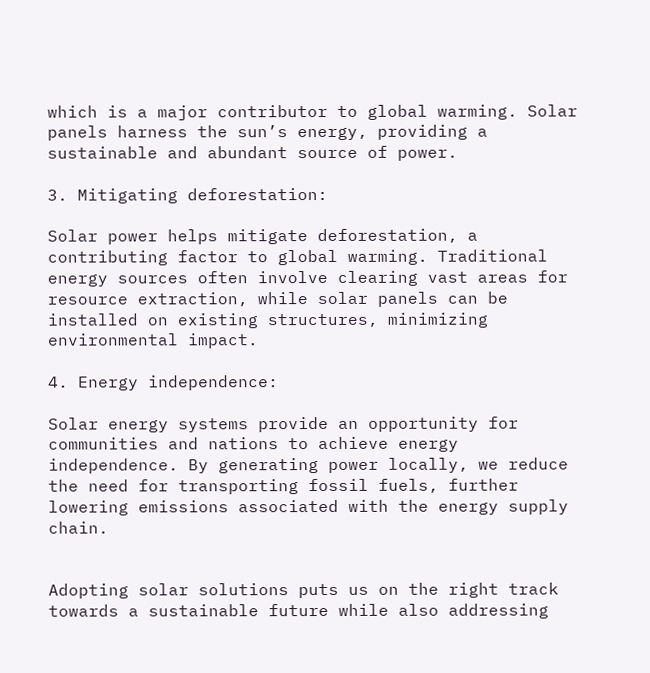which is a major contributor to global warming. Solar panels harness the sun’s energy, providing a sustainable and abundant source of power.

3. Mitigating deforestation:

Solar power helps mitigate deforestation, a contributing factor to global warming. Traditional energy sources often involve clearing vast areas for resource extraction, while solar panels can be installed on existing structures, minimizing environmental impact.

4. Energy independence:

Solar energy systems provide an opportunity for communities and nations to achieve energy independence. By generating power locally, we reduce the need for transporting fossil fuels, further lowering emissions associated with the energy supply chain.


Adopting solar solutions puts us on the right track towards a sustainable future while also addressing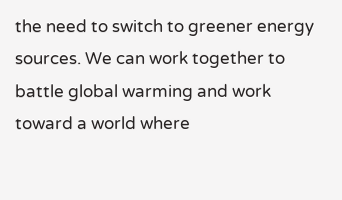the need to switch to greener energy sources. We can work together to battle global warming and work toward a world where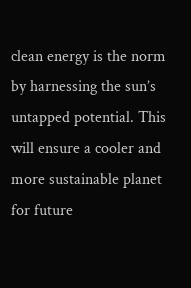clean energy is the norm by harnessing the sun’s untapped potential. This will ensure a cooler and more sustainable planet for future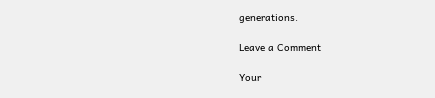generations.

Leave a Comment

Your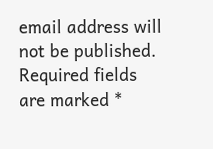email address will not be published. Required fields are marked *